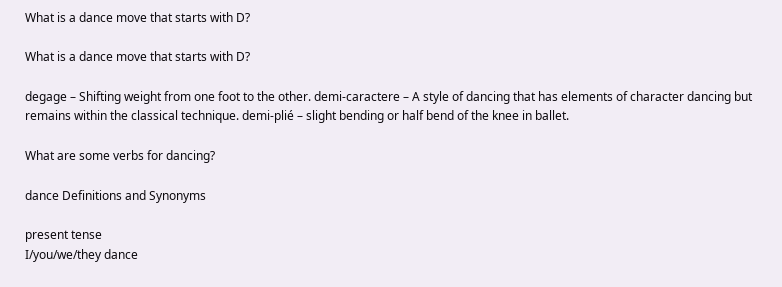What is a dance move that starts with D?

What is a dance move that starts with D?

degage – Shifting weight from one foot to the other. demi-caractere – A style of dancing that has elements of character dancing but remains within the classical technique. demi-plié – slight bending or half bend of the knee in ballet.

What are some verbs for dancing?

dance Definitions and Synonyms

present tense
I/you/we/they dance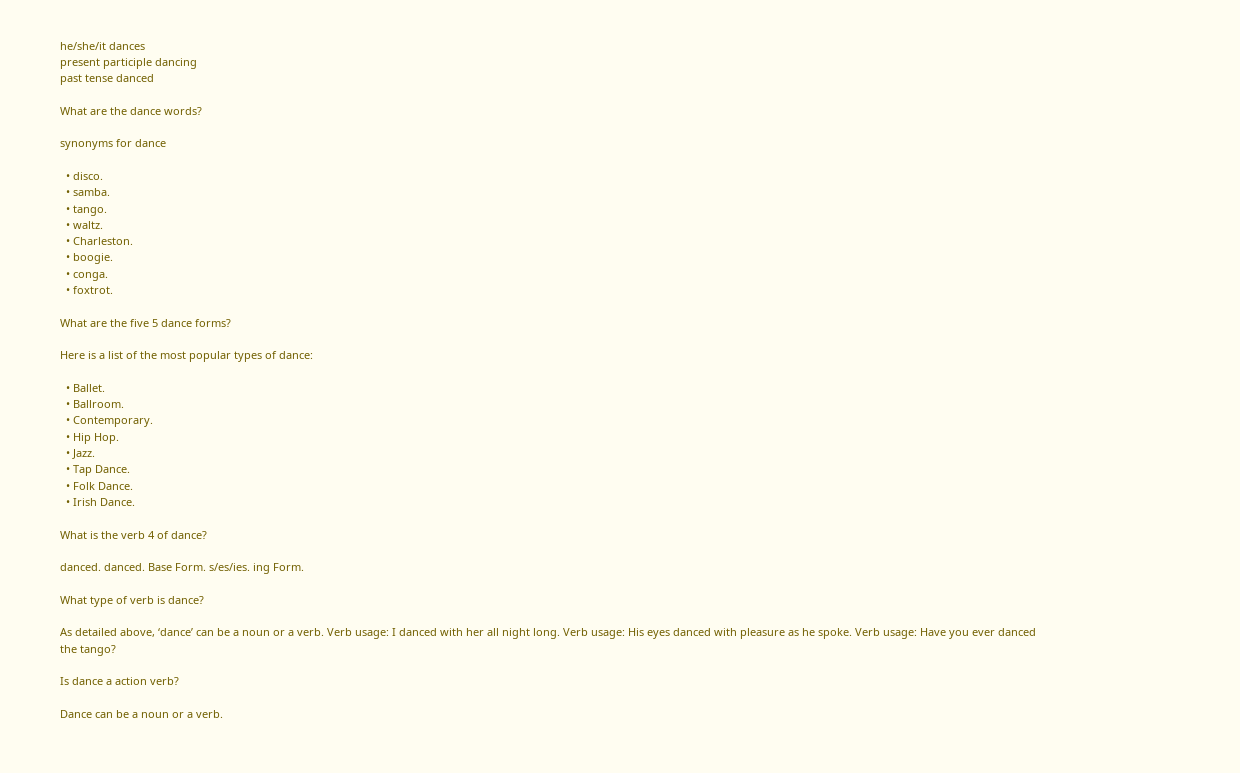he/she/it dances
present participle dancing
past tense danced

What are the dance words?

synonyms for dance

  • disco.
  • samba.
  • tango.
  • waltz.
  • Charleston.
  • boogie.
  • conga.
  • foxtrot.

What are the five 5 dance forms?

Here is a list of the most popular types of dance:

  • Ballet.
  • Ballroom.
  • Contemporary.
  • Hip Hop.
  • Jazz.
  • Tap Dance.
  • Folk Dance.
  • Irish Dance.

What is the verb 4 of dance?

danced. danced. Base Form. s/es/ies. ing Form.

What type of verb is dance?

As detailed above, ‘dance’ can be a noun or a verb. Verb usage: I danced with her all night long. Verb usage: His eyes danced with pleasure as he spoke. Verb usage: Have you ever danced the tango?

Is dance a action verb?

Dance can be a noun or a verb.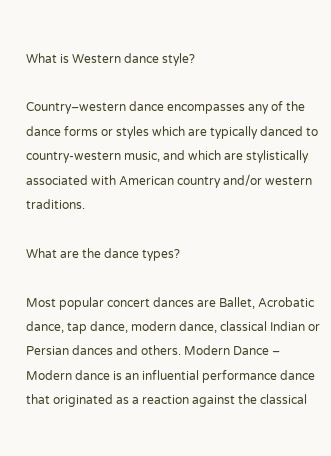What is Western dance style?

Country–western dance encompasses any of the dance forms or styles which are typically danced to country-western music, and which are stylistically associated with American country and/or western traditions.

What are the dance types?

Most popular concert dances are Ballet, Acrobatic dance, tap dance, modern dance, classical Indian or Persian dances and others. Modern Dance – Modern dance is an influential performance dance that originated as a reaction against the classical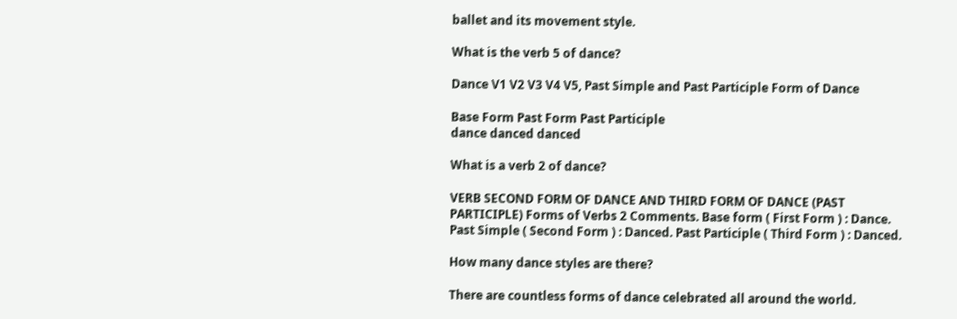ballet and its movement style.

What is the verb 5 of dance?

Dance V1 V2 V3 V4 V5, Past Simple and Past Participle Form of Dance

Base Form Past Form Past Participle
dance danced danced

What is a verb 2 of dance?

VERB SECOND FORM OF DANCE AND THIRD FORM OF DANCE (PAST PARTICIPLE) Forms of Verbs 2 Comments. Base form ( First Form ) : Dance. Past Simple ( Second Form ) : Danced. Past Participle ( Third Form ) : Danced.

How many dance styles are there?

There are countless forms of dance celebrated all around the world.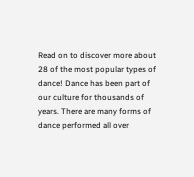Read on to discover more about 28 of the most popular types of dance! Dance has been part of our culture for thousands of years. There are many forms of dance performed all over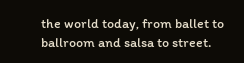the world today, from ballet to ballroom and salsa to street.